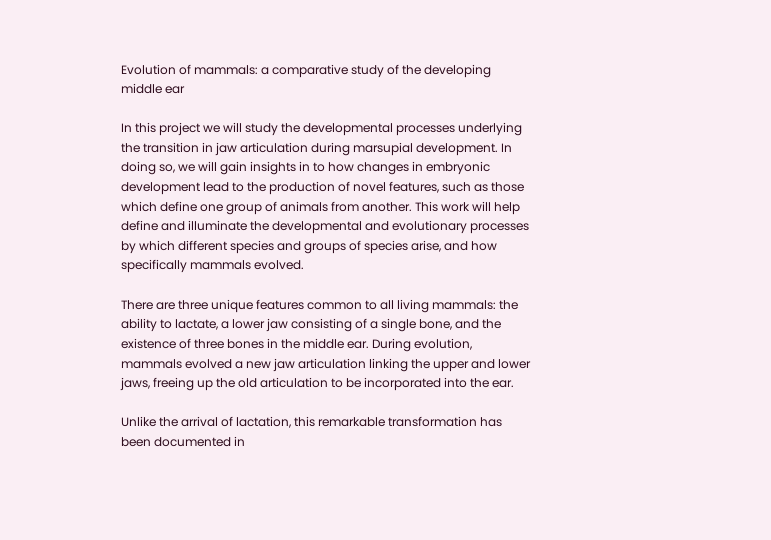Evolution of mammals: a comparative study of the developing middle ear

In this project we will study the developmental processes underlying the transition in jaw articulation during marsupial development. In doing so, we will gain insights in to how changes in embryonic development lead to the production of novel features, such as those which define one group of animals from another. This work will help define and illuminate the developmental and evolutionary processes by which different species and groups of species arise, and how specifically mammals evolved.

There are three unique features common to all living mammals: the ability to lactate, a lower jaw consisting of a single bone, and the existence of three bones in the middle ear. During evolution, mammals evolved a new jaw articulation linking the upper and lower jaws, freeing up the old articulation to be incorporated into the ear.

Unlike the arrival of lactation, this remarkable transformation has been documented in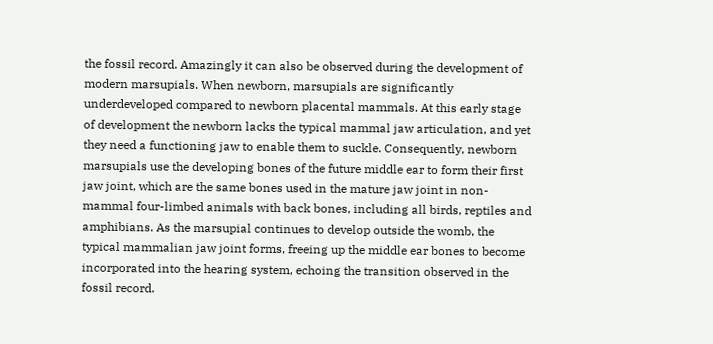the fossil record. Amazingly it can also be observed during the development of modern marsupials. When newborn, marsupials are significantly underdeveloped compared to newborn placental mammals. At this early stage of development the newborn lacks the typical mammal jaw articulation, and yet they need a functioning jaw to enable them to suckle. Consequently, newborn marsupials use the developing bones of the future middle ear to form their first jaw joint, which are the same bones used in the mature jaw joint in non-mammal four-limbed animals with back bones, including all birds, reptiles and amphibians. As the marsupial continues to develop outside the womb, the typical mammalian jaw joint forms, freeing up the middle ear bones to become incorporated into the hearing system, echoing the transition observed in the fossil record.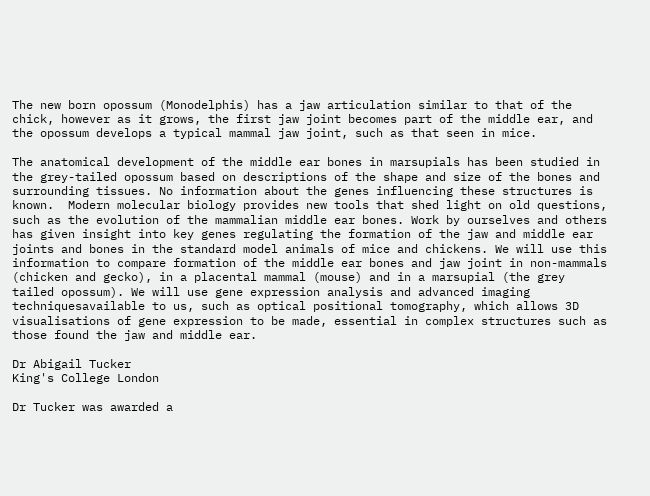The new born opossum (Monodelphis) has a jaw articulation similar to that of the chick, however as it grows, the first jaw joint becomes part of the middle ear, and the opossum develops a typical mammal jaw joint, such as that seen in mice.

The anatomical development of the middle ear bones in marsupials has been studied in the grey-tailed opossum based on descriptions of the shape and size of the bones and surrounding tissues. No information about the genes influencing these structures is known.  Modern molecular biology provides new tools that shed light on old questions, such as the evolution of the mammalian middle ear bones. Work by ourselves and others has given insight into key genes regulating the formation of the jaw and middle ear joints and bones in the standard model animals of mice and chickens. We will use this information to compare formation of the middle ear bones and jaw joint in non-mammals (chicken and gecko), in a placental mammal (mouse) and in a marsupial (the grey tailed opossum). We will use gene expression analysis and advanced imaging techniquesavailable to us, such as optical positional tomography, which allows 3D visualisations of gene expression to be made, essential in complex structures such as those found the jaw and middle ear.

Dr Abigail Tucker
King's College London

Dr Tucker was awarded a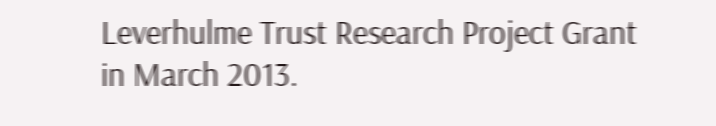Leverhulme Trust Research Project Grant in March 2013.